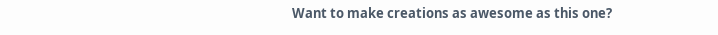Want to make creations as awesome as this one?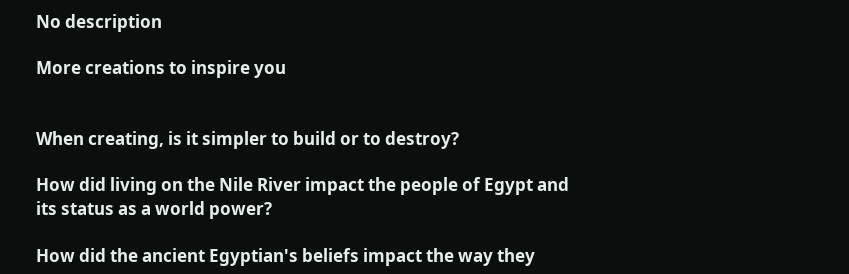No description

More creations to inspire you


When creating, is it simpler to build or to destroy?

How did living on the Nile River impact the people of Egypt and its status as a world power?

How did the ancient Egyptian's beliefs impact the way they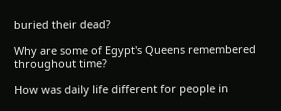buried their dead?

Why are some of Egypt's Queens remembered throughout time?

How was daily life different for people in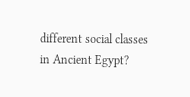different social classes in Ancient Egypt?